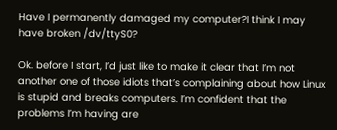Have I permanently damaged my computer?I think I may have broken /dv/ttyS0?

Ok. before I start, I’d just like to make it clear that I’m not another one of those idiots that’s complaining about how Linux is stupid and breaks computers. I’m confident that the problems I’m having are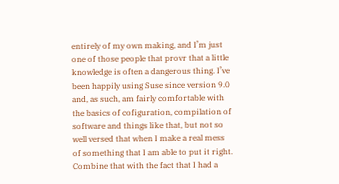entirely of my own making, and I’m just one of those people that provr that a little knowledge is often a dangerous thing. I’ve been happily using Suse since version 9.0 and, as such, am fairly comfortable with the basics of cofiguration, compilation of software and things like that, but not so well versed that when I make a real mess of something that I am able to put it right. Combine that with the fact that I had a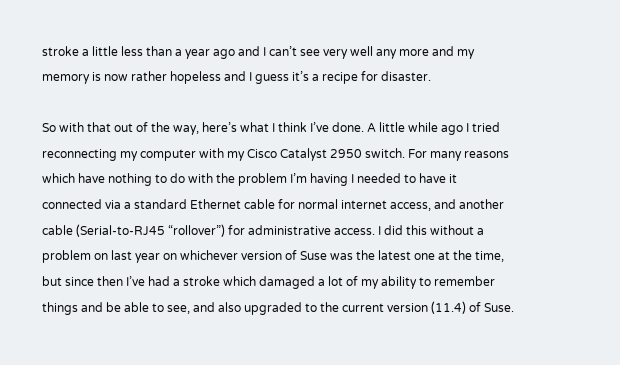stroke a little less than a year ago and I can’t see very well any more and my memory is now rather hopeless and I guess it’s a recipe for disaster.

So with that out of the way, here’s what I think I’ve done. A little while ago I tried reconnecting my computer with my Cisco Catalyst 2950 switch. For many reasons which have nothing to do with the problem I’m having I needed to have it connected via a standard Ethernet cable for normal internet access, and another cable (Serial-to-RJ45 “rollover”) for administrative access. I did this without a problem on last year on whichever version of Suse was the latest one at the time, but since then I’ve had a stroke which damaged a lot of my ability to remember things and be able to see, and also upgraded to the current version (11.4) of Suse.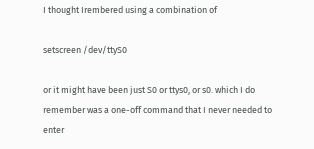I thought Irembered using a combination of

setscreen /dev/ttyS0

or it might have been just S0 or ttys0, or s0. which I do remember was a one-off command that I never needed to enter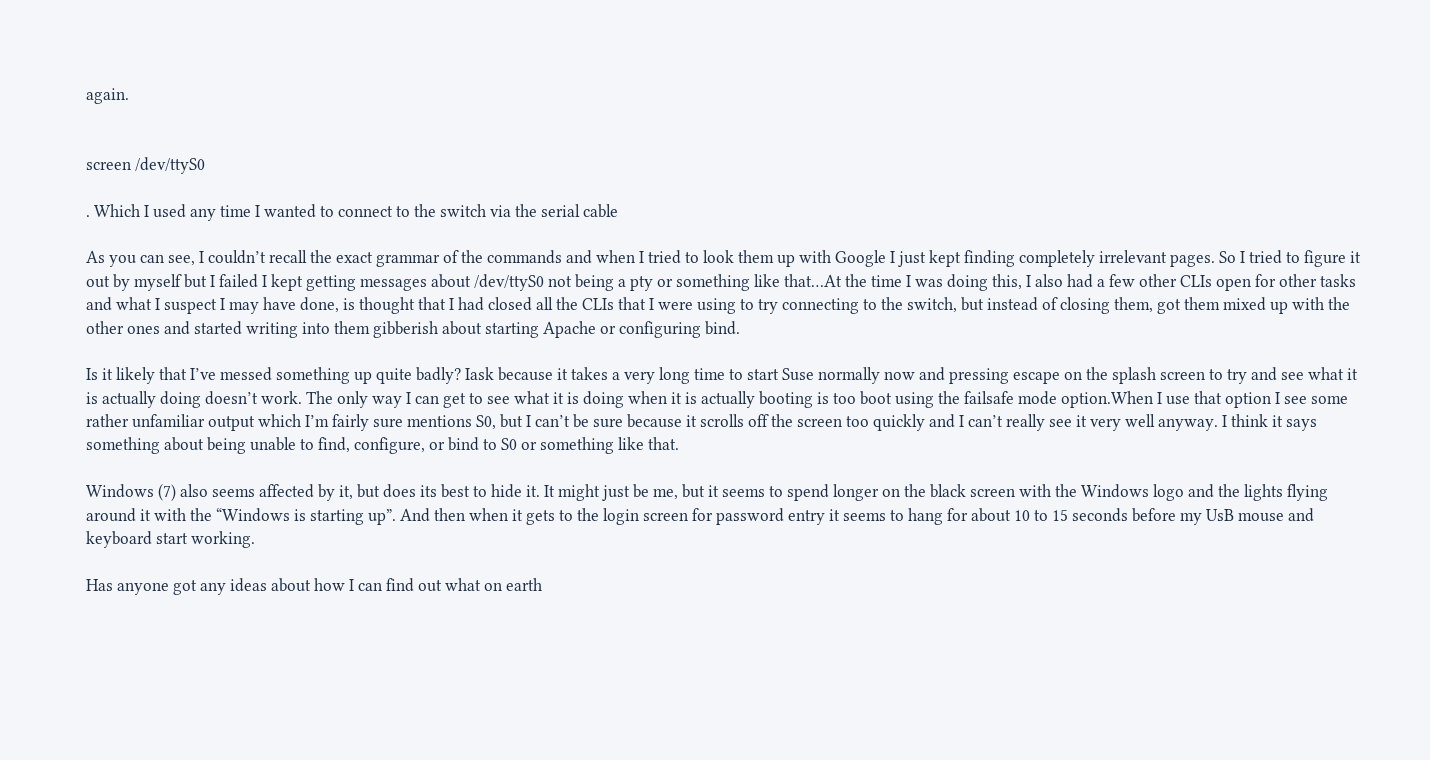again.


screen /dev/ttyS0

. Which I used any time I wanted to connect to the switch via the serial cable

As you can see, I couldn’t recall the exact grammar of the commands and when I tried to look them up with Google I just kept finding completely irrelevant pages. So I tried to figure it out by myself but I failed I kept getting messages about /dev/ttyS0 not being a pty or something like that…At the time I was doing this, I also had a few other CLIs open for other tasks and what I suspect I may have done, is thought that I had closed all the CLIs that I were using to try connecting to the switch, but instead of closing them, got them mixed up with the other ones and started writing into them gibberish about starting Apache or configuring bind.

Is it likely that I’ve messed something up quite badly? Iask because it takes a very long time to start Suse normally now and pressing escape on the splash screen to try and see what it is actually doing doesn’t work. The only way I can get to see what it is doing when it is actually booting is too boot using the failsafe mode option.When I use that option I see some rather unfamiliar output which I’m fairly sure mentions S0, but I can’t be sure because it scrolls off the screen too quickly and I can’t really see it very well anyway. I think it says something about being unable to find, configure, or bind to S0 or something like that.

Windows (7) also seems affected by it, but does its best to hide it. It might just be me, but it seems to spend longer on the black screen with the Windows logo and the lights flying around it with the “Windows is starting up”. And then when it gets to the login screen for password entry it seems to hang for about 10 to 15 seconds before my UsB mouse and keyboard start working.

Has anyone got any ideas about how I can find out what on earth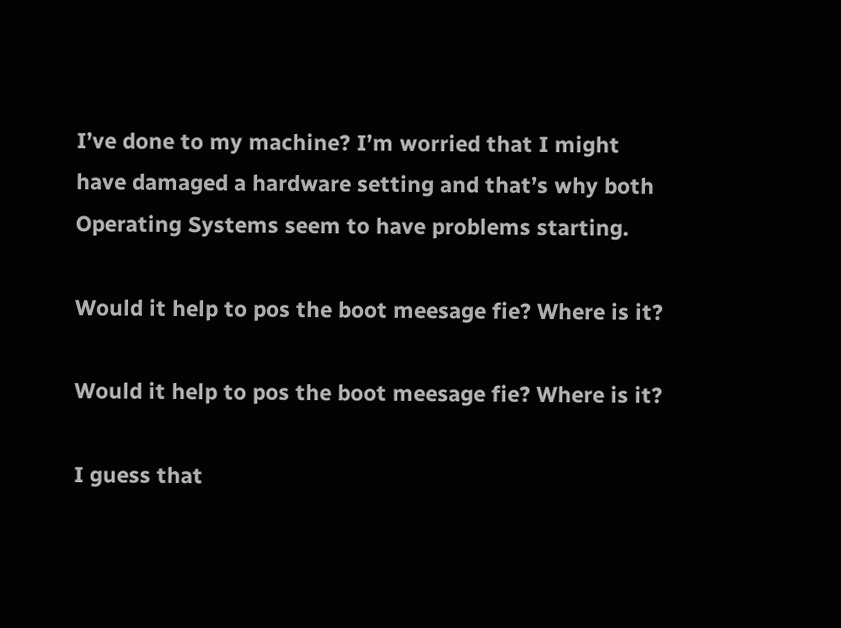I’ve done to my machine? I’m worried that I might have damaged a hardware setting and that’s why both Operating Systems seem to have problems starting.

Would it help to pos the boot meesage fie? Where is it?

Would it help to pos the boot meesage fie? Where is it?

I guess that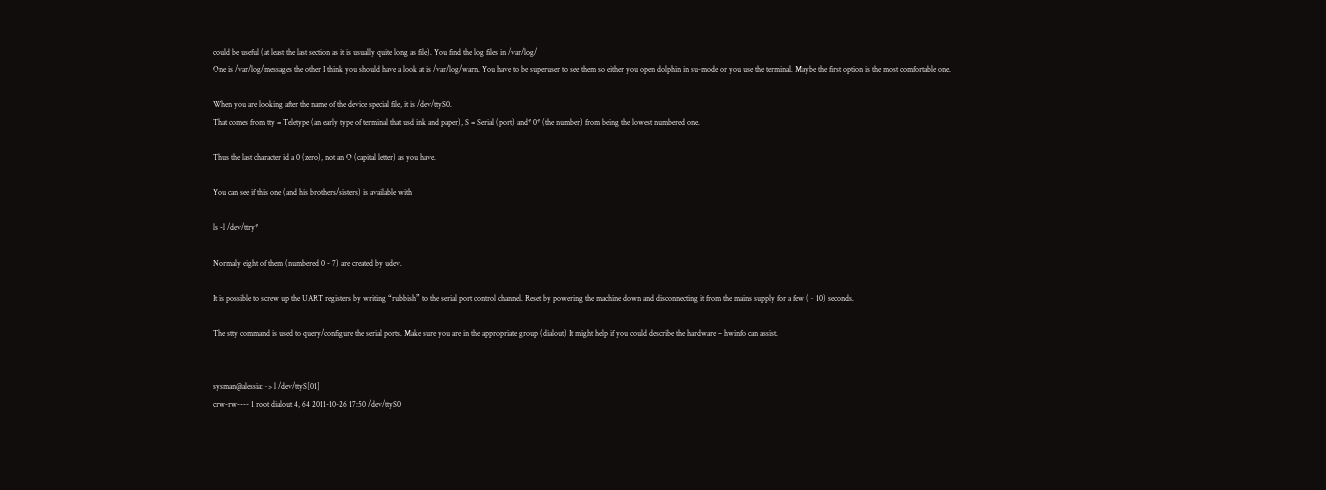could be useful (at least the last section as it is usually quite long as file). You find the log files in /var/log/
One is /var/log/messages the other I think you should have a look at is /var/log/warn. You have to be superuser to see them so either you open dolphin in su-mode or you use the terminal. Maybe the first option is the most comfortable one.

When you are looking after the name of the device special file, it is /dev/ttyS0.
That comes from tty = Teletype (an early type of terminal that usd ink and paper), S = Serial (port) and* 0* (the number) from being the lowest numbered one.

Thus the last character id a 0 (zero), not an O (capital letter) as you have.

You can see if this one (and his brothers/sisters) is available with

ls -l /dev/ttry*

Normaly eight of them (numbered 0 - 7) are created by udev.

It is possible to screw up the UART registers by writing “rubbish” to the serial port control channel. Reset by powering the machine down and disconnecting it from the mains supply for a few (~ 10) seconds.

The stty command is used to query/configure the serial ports. Make sure you are in the appropriate group (dialout) It might help if you could describe the hardware – hwinfo can assist.


sysman@alessia:~> l /dev/ttyS[01]
crw-rw---- 1 root dialout 4, 64 2011-10-26 17:50 /dev/ttyS0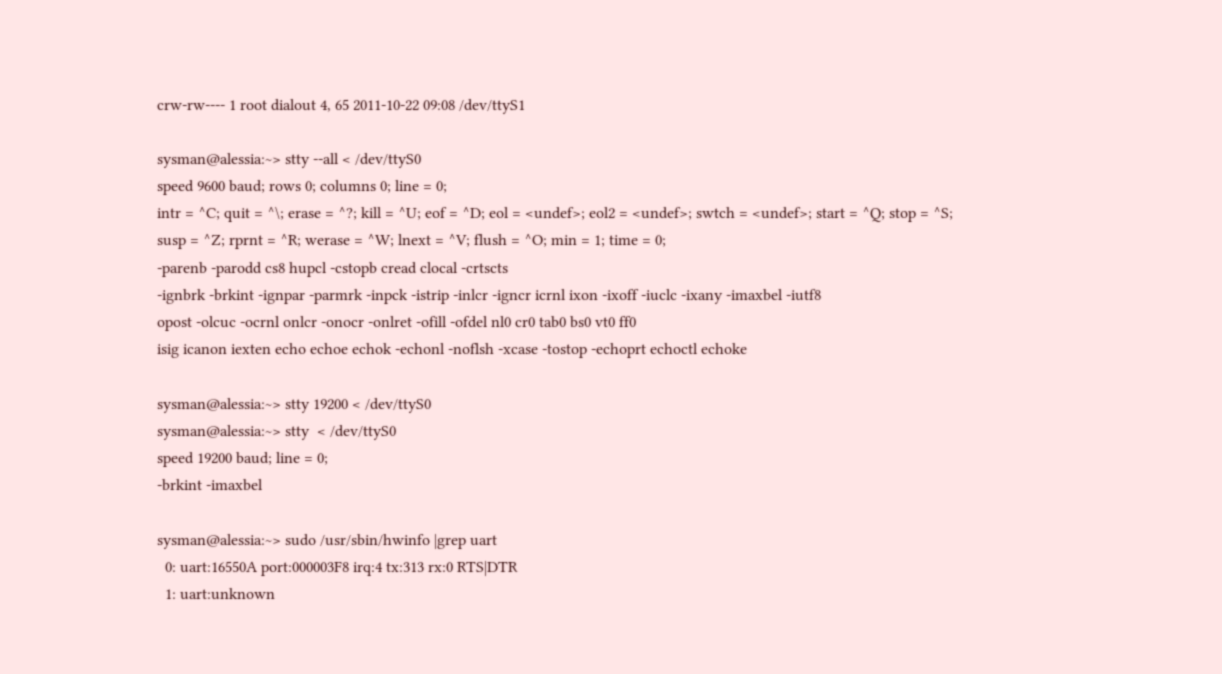crw-rw---- 1 root dialout 4, 65 2011-10-22 09:08 /dev/ttyS1

sysman@alessia:~> stty --all < /dev/ttyS0
speed 9600 baud; rows 0; columns 0; line = 0;
intr = ^C; quit = ^\; erase = ^?; kill = ^U; eof = ^D; eol = <undef>; eol2 = <undef>; swtch = <undef>; start = ^Q; stop = ^S;
susp = ^Z; rprnt = ^R; werase = ^W; lnext = ^V; flush = ^O; min = 1; time = 0;
-parenb -parodd cs8 hupcl -cstopb cread clocal -crtscts
-ignbrk -brkint -ignpar -parmrk -inpck -istrip -inlcr -igncr icrnl ixon -ixoff -iuclc -ixany -imaxbel -iutf8
opost -olcuc -ocrnl onlcr -onocr -onlret -ofill -ofdel nl0 cr0 tab0 bs0 vt0 ff0
isig icanon iexten echo echoe echok -echonl -noflsh -xcase -tostop -echoprt echoctl echoke

sysman@alessia:~> stty 19200 < /dev/ttyS0
sysman@alessia:~> stty  < /dev/ttyS0
speed 19200 baud; line = 0;
-brkint -imaxbel

sysman@alessia:~> sudo /usr/sbin/hwinfo |grep uart
  0: uart:16550A port:000003F8 irq:4 tx:313 rx:0 RTS|DTR
  1: uart:unknown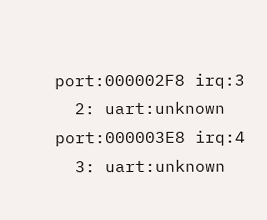port:000002F8 irq:3
  2: uart:unknown port:000003E8 irq:4
  3: uart:unknown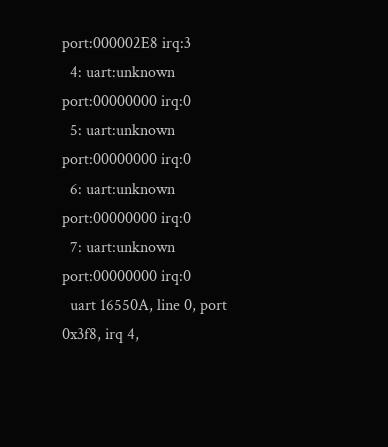port:000002E8 irq:3
  4: uart:unknown port:00000000 irq:0
  5: uart:unknown port:00000000 irq:0
  6: uart:unknown port:00000000 irq:0
  7: uart:unknown port:00000000 irq:0
  uart 16550A, line 0, port 0x3f8, irq 4,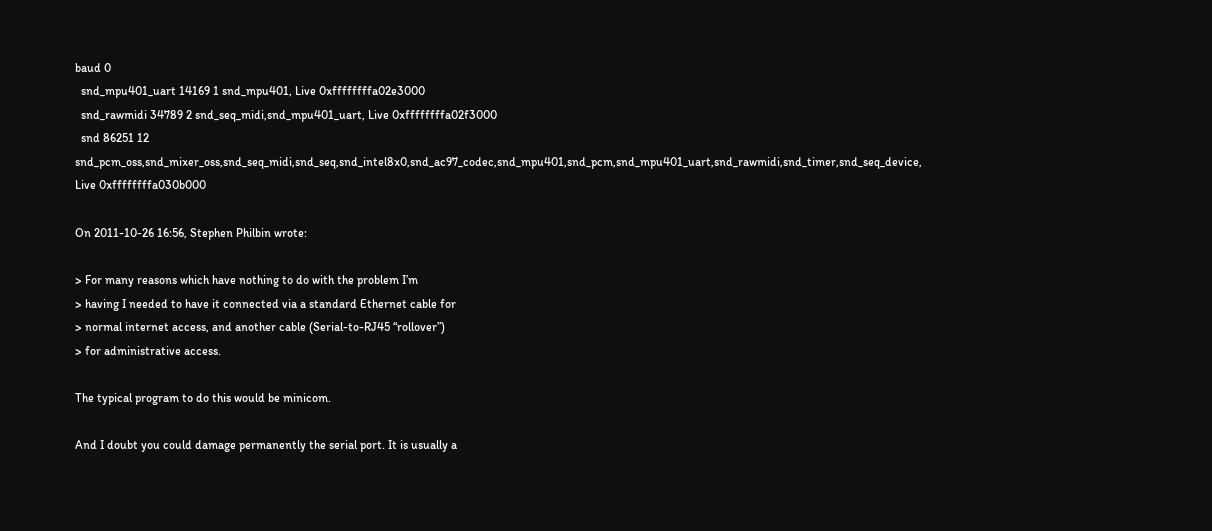baud 0
  snd_mpu401_uart 14169 1 snd_mpu401, Live 0xffffffffa02e3000
  snd_rawmidi 34789 2 snd_seq_midi,snd_mpu401_uart, Live 0xffffffffa02f3000
  snd 86251 12 snd_pcm_oss,snd_mixer_oss,snd_seq_midi,snd_seq,snd_intel8x0,snd_ac97_codec,snd_mpu401,snd_pcm,snd_mpu401_uart,snd_rawmidi,snd_timer,snd_seq_device, Live 0xffffffffa030b000

On 2011-10-26 16:56, Stephen Philbin wrote:

> For many reasons which have nothing to do with the problem I’m
> having I needed to have it connected via a standard Ethernet cable for
> normal internet access, and another cable (Serial-to-RJ45 “rollover”)
> for administrative access.

The typical program to do this would be minicom.

And I doubt you could damage permanently the serial port. It is usually a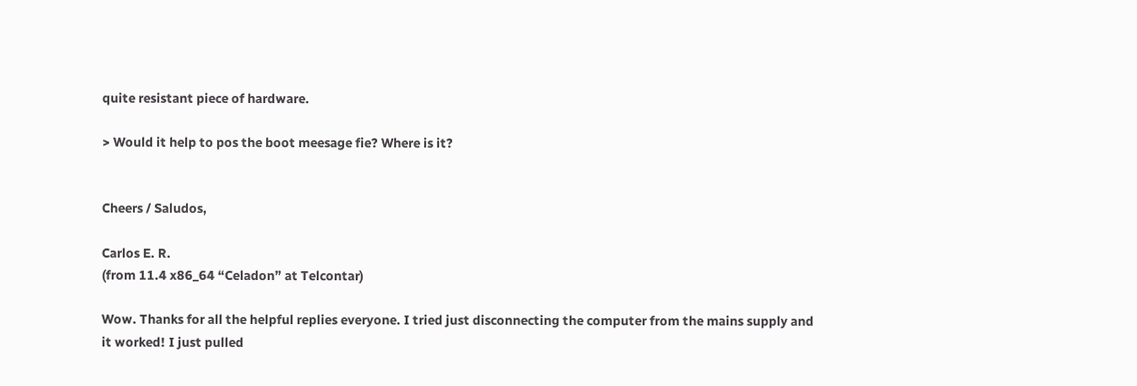quite resistant piece of hardware.

> Would it help to pos the boot meesage fie? Where is it?


Cheers / Saludos,

Carlos E. R.
(from 11.4 x86_64 “Celadon” at Telcontar)

Wow. Thanks for all the helpful replies everyone. I tried just disconnecting the computer from the mains supply and it worked! I just pulled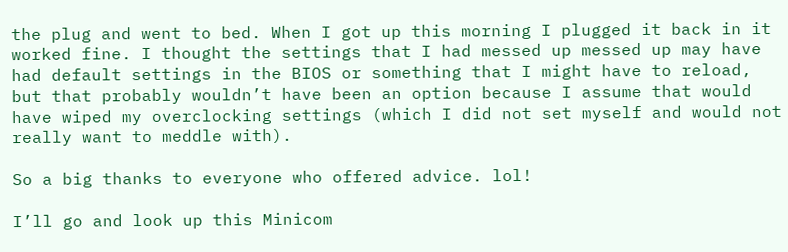the plug and went to bed. When I got up this morning I plugged it back in it worked fine. I thought the settings that I had messed up messed up may have had default settings in the BIOS or something that I might have to reload, but that probably wouldn’t have been an option because I assume that would have wiped my overclocking settings (which I did not set myself and would not really want to meddle with).

So a big thanks to everyone who offered advice. lol!

I’ll go and look up this Minicom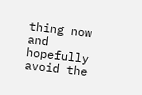thing now and hopefully avoid the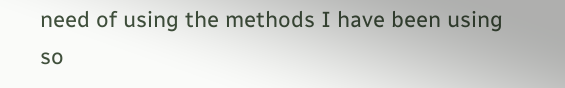need of using the methods I have been using so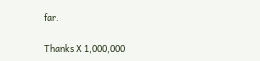far.

Thanks X 1,000,000